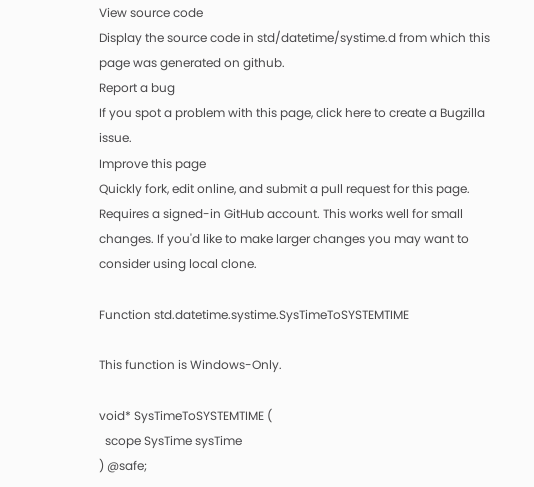View source code
Display the source code in std/datetime/systime.d from which this page was generated on github.
Report a bug
If you spot a problem with this page, click here to create a Bugzilla issue.
Improve this page
Quickly fork, edit online, and submit a pull request for this page. Requires a signed-in GitHub account. This works well for small changes. If you'd like to make larger changes you may want to consider using local clone.

Function std.datetime.systime.SysTimeToSYSTEMTIME

This function is Windows-Only.

void* SysTimeToSYSTEMTIME (
  scope SysTime sysTime
) @safe;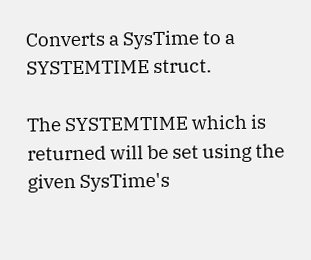Converts a SysTime to a SYSTEMTIME struct.

The SYSTEMTIME which is returned will be set using the given SysTime's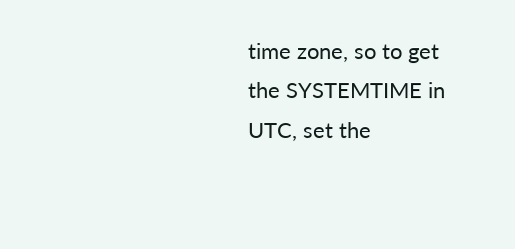time zone, so to get the SYSTEMTIME in UTC, set the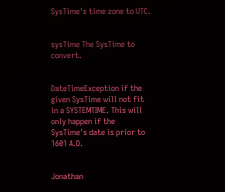SysTime's time zone to UTC.


sysTime The SysTime to convert.


DateTimeException if the given SysTime will not fit in a SYSTEMTIME. This will only happen if the SysTime's date is prior to 1601 A.D.


Jonathan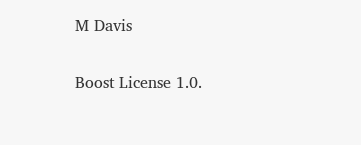M Davis


Boost License 1.0.